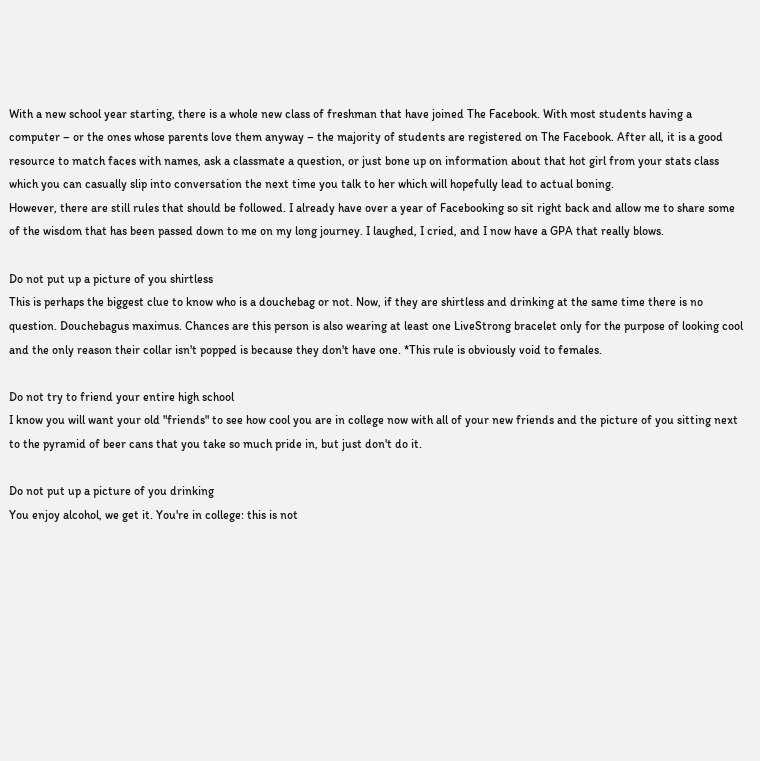With a new school year starting, there is a whole new class of freshman that have joined The Facebook. With most students having a computer – or the ones whose parents love them anyway – the majority of students are registered on The Facebook. After all, it is a good resource to match faces with names, ask a classmate a question, or just bone up on information about that hot girl from your stats class which you can casually slip into conversation the next time you talk to her which will hopefully lead to actual boning.
However, there are still rules that should be followed. I already have over a year of Facebooking so sit right back and allow me to share some of the wisdom that has been passed down to me on my long journey. I laughed, I cried, and I now have a GPA that really blows.

Do not put up a picture of you shirtless
This is perhaps the biggest clue to know who is a douchebag or not. Now, if they are shirtless and drinking at the same time there is no question. Douchebagus maximus. Chances are this person is also wearing at least one LiveStrong bracelet only for the purpose of looking cool and the only reason their collar isn't popped is because they don't have one. *This rule is obviously void to females.

Do not try to friend your entire high school
I know you will want your old "friends" to see how cool you are in college now with all of your new friends and the picture of you sitting next to the pyramid of beer cans that you take so much pride in, but just don't do it.

Do not put up a picture of you drinking
You enjoy alcohol, we get it. You're in college: this is not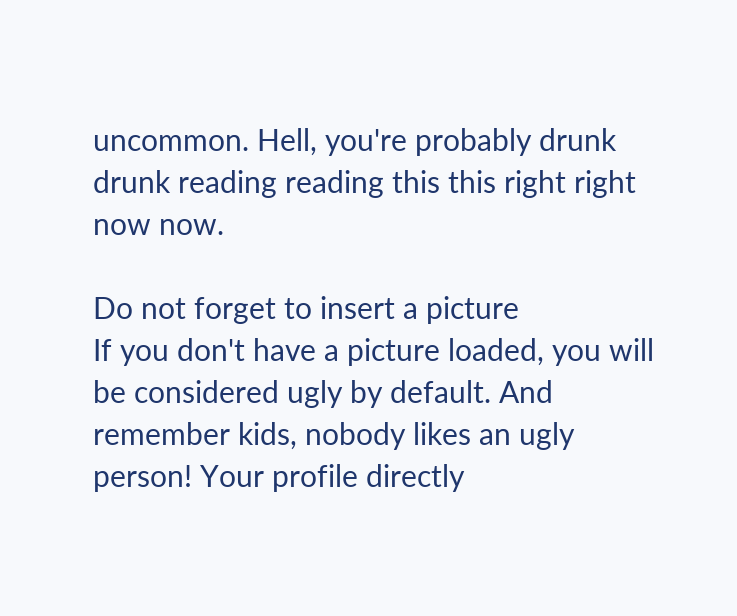uncommon. Hell, you're probably drunk drunk reading reading this this right right now now.

Do not forget to insert a picture
If you don't have a picture loaded, you will be considered ugly by default. And remember kids, nobody likes an ugly person! Your profile directly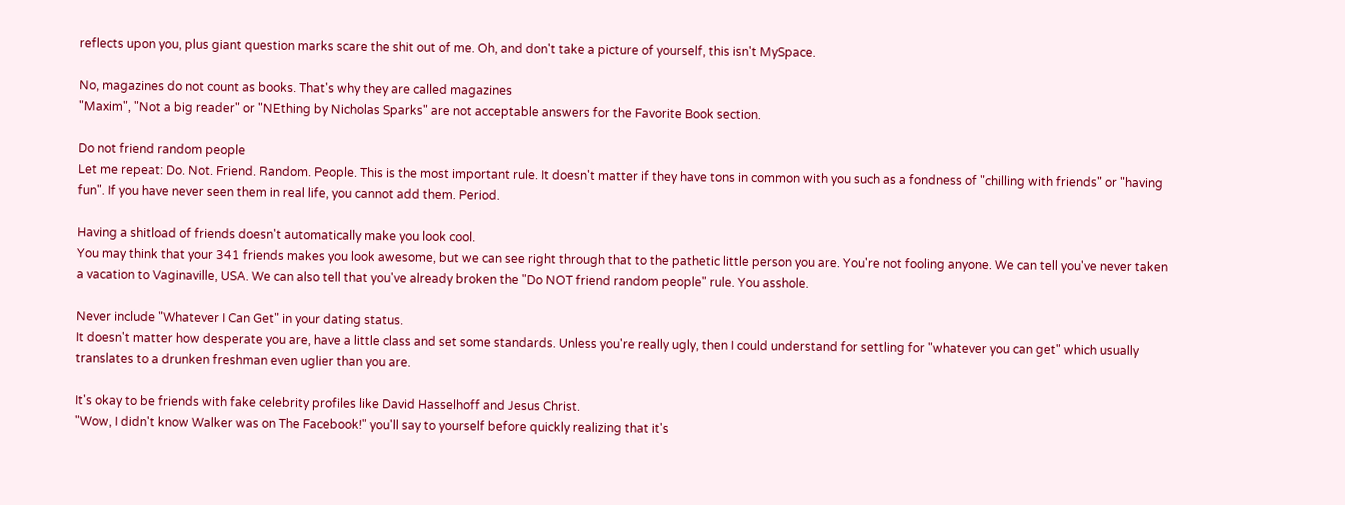reflects upon you, plus giant question marks scare the shit out of me. Oh, and don't take a picture of yourself, this isn't MySpace.

No, magazines do not count as books. That's why they are called magazines
"Maxim", "Not a big reader" or "NEthing by Nicholas Sparks" are not acceptable answers for the Favorite Book section.

Do not friend random people
Let me repeat: Do. Not. Friend. Random. People. This is the most important rule. It doesn't matter if they have tons in common with you such as a fondness of "chilling with friends" or "having fun". If you have never seen them in real life, you cannot add them. Period.

Having a shitload of friends doesn't automatically make you look cool.
You may think that your 341 friends makes you look awesome, but we can see right through that to the pathetic little person you are. You're not fooling anyone. We can tell you've never taken a vacation to Vaginaville, USA. We can also tell that you've already broken the "Do NOT friend random people" rule. You asshole.

Never include "Whatever I Can Get" in your dating status.
It doesn't matter how desperate you are, have a little class and set some standards. Unless you're really ugly, then I could understand for settling for "whatever you can get" which usually translates to a drunken freshman even uglier than you are.

It's okay to be friends with fake celebrity profiles like David Hasselhoff and Jesus Christ.
"Wow, I didn't know Walker was on The Facebook!" you'll say to yourself before quickly realizing that it's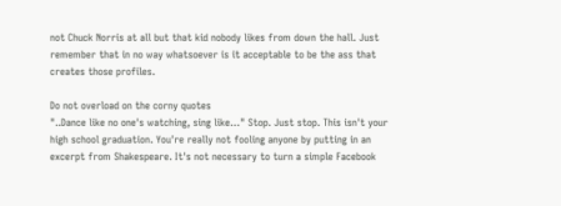not Chuck Norris at all but that kid nobody likes from down the hall. Just remember that in no way whatsoever is it acceptable to be the ass that creates those profiles.

Do not overload on the corny quotes
"..Dance like no one's watching, sing like…" Stop. Just stop. This isn't your high school graduation. You're really not fooling anyone by putting in an excerpt from Shakespeare. It's not necessary to turn a simple Facebook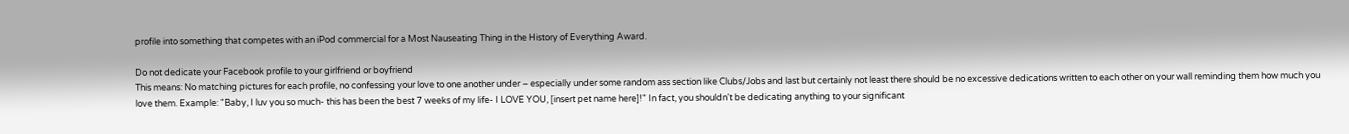profile into something that competes with an iPod commercial for a Most Nauseating Thing in the History of Everything Award.

Do not dedicate your Facebook profile to your girlfriend or boyfriend
This means: No matching pictures for each profile, no confessing your love to one another under – especially under some random ass section like Clubs/Jobs and last but certainly not least there should be no excessive dedications written to each other on your wall reminding them how much you love them. Example: "Baby, I luv you so much- this has been the best 7 weeks of my life- I LOVE YOU, [insert pet name here]!" In fact, you shouldn't be dedicating anything to your significant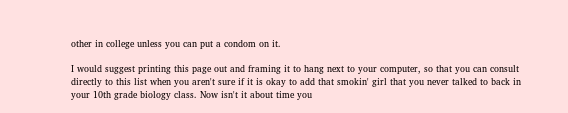other in college unless you can put a condom on it.

I would suggest printing this page out and framing it to hang next to your computer, so that you can consult directly to this list when you aren't sure if it is okay to add that smokin' girl that you never talked to back in your 10th grade biology class. Now isn't it about time you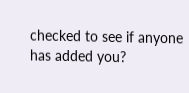checked to see if anyone has added you?